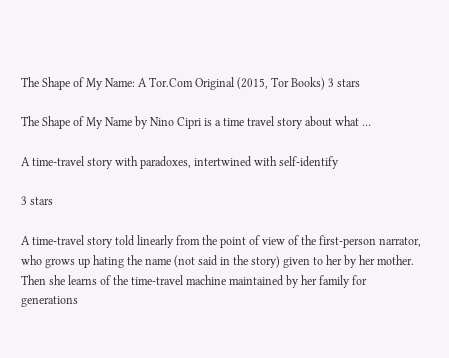The Shape of My Name: A Tor.Com Original (2015, Tor Books) 3 stars

The Shape of My Name by Nino Cipri is a time travel story about what …

A time-travel story with paradoxes, intertwined with self-identify

3 stars

A time-travel story told linearly from the point of view of the first-person narrator, who grows up hating the name (not said in the story) given to her by her mother. Then she learns of the time-travel machine maintained by her family for generations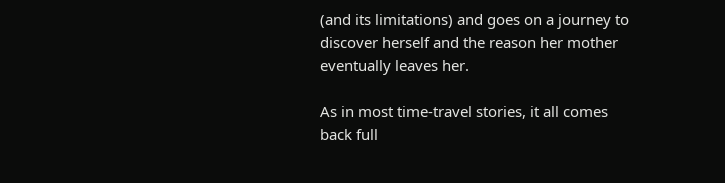(and its limitations) and goes on a journey to discover herself and the reason her mother eventually leaves her.

As in most time-travel stories, it all comes back full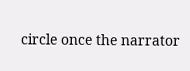circle once the narrator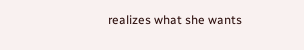realizes what she wants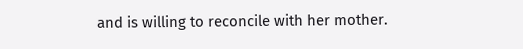and is willing to reconcile with her mother.